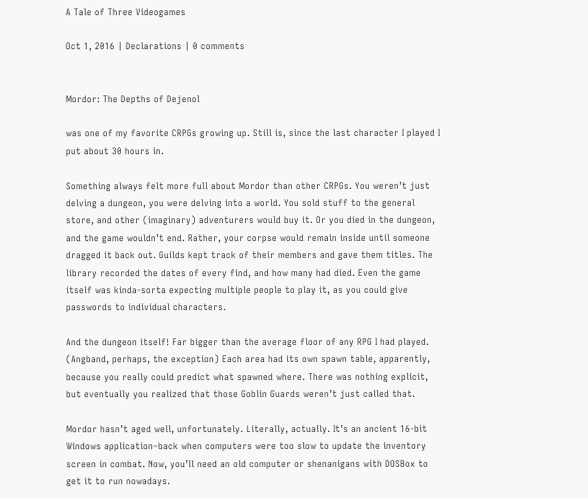A Tale of Three Videogames

Oct 1, 2016 | Declarations | 0 comments


Mordor: The Depths of Dejenol

was one of my favorite CRPGs growing up. Still is, since the last character I played I put about 30 hours in.

Something always felt more full about Mordor than other CRPGs. You weren’t just delving a dungeon, you were delving into a world. You sold stuff to the general store, and other (imaginary) adventurers would buy it. Or you died in the dungeon, and the game wouldn’t end. Rather, your corpse would remain inside until someone dragged it back out. Guilds kept track of their members and gave them titles. The library recorded the dates of every find, and how many had died. Even the game itself was kinda-sorta expecting multiple people to play it, as you could give passwords to individual characters.

And the dungeon itself! Far bigger than the average floor of any RPG I had played. (Angband, perhaps, the exception) Each area had its own spawn table, apparently, because you really could predict what spawned where. There was nothing explicit, but eventually you realized that those Goblin Guards weren’t just called that.

Mordor hasn’t aged well, unfortunately. Literally, actually. It’s an ancient 16-bit Windows application–back when computers were too slow to update the inventory screen in combat. Now, you’ll need an old computer or shenanigans with DOSBox to get it to run nowadays.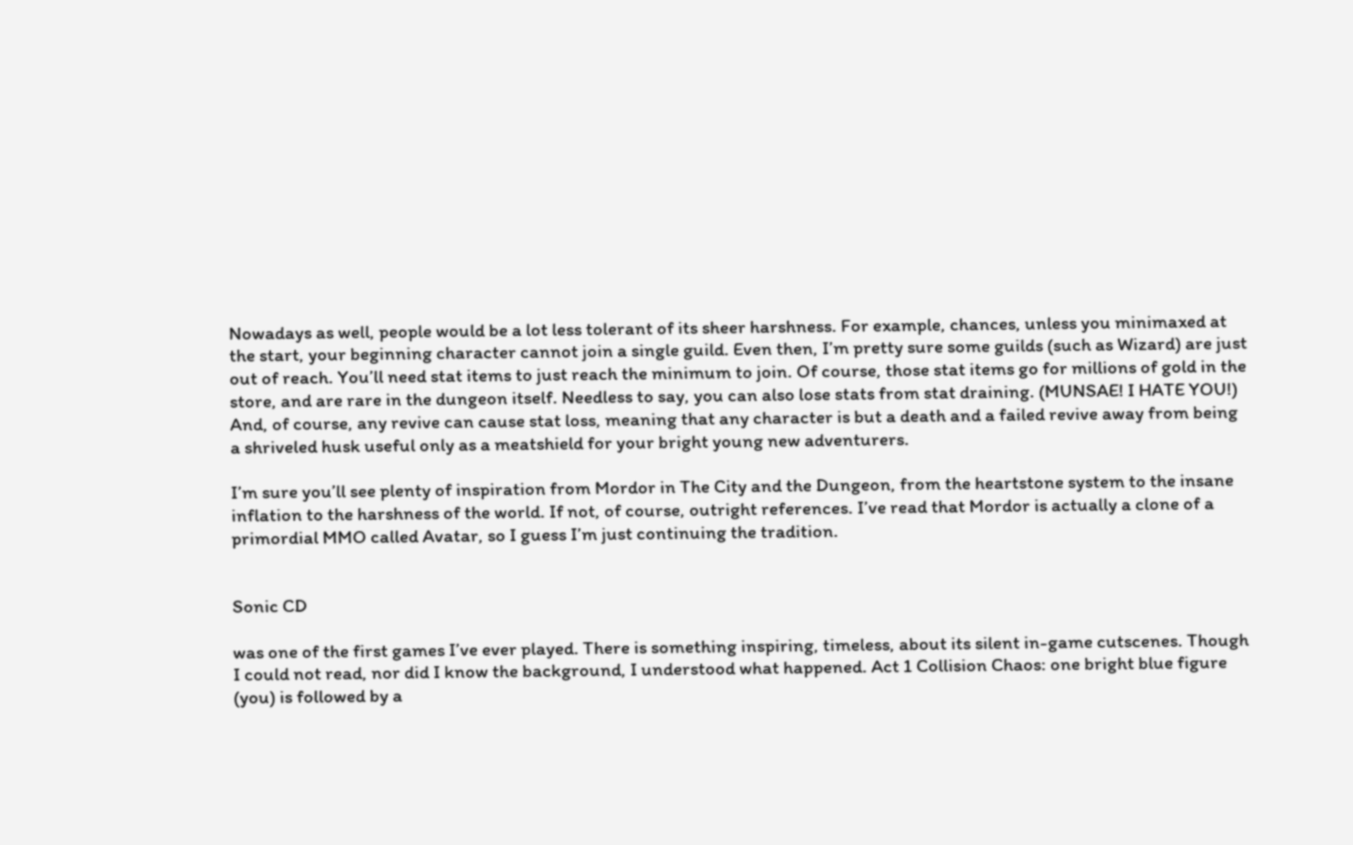Nowadays as well, people would be a lot less tolerant of its sheer harshness. For example, chances, unless you minimaxed at the start, your beginning character cannot join a single guild. Even then, I’m pretty sure some guilds (such as Wizard) are just out of reach. You’ll need stat items to just reach the minimum to join. Of course, those stat items go for millions of gold in the store, and are rare in the dungeon itself. Needless to say, you can also lose stats from stat draining. (MUNSAE! I HATE YOU!) And, of course, any revive can cause stat loss, meaning that any character is but a death and a failed revive away from being a shriveled husk useful only as a meatshield for your bright young new adventurers.

I’m sure you’ll see plenty of inspiration from Mordor in The City and the Dungeon, from the heartstone system to the insane inflation to the harshness of the world. If not, of course, outright references. I’ve read that Mordor is actually a clone of a primordial MMO called Avatar, so I guess I’m just continuing the tradition.


Sonic CD

was one of the first games I’ve ever played. There is something inspiring, timeless, about its silent in-game cutscenes. Though I could not read, nor did I know the background, I understood what happened. Act 1 Collision Chaos: one bright blue figure (you) is followed by a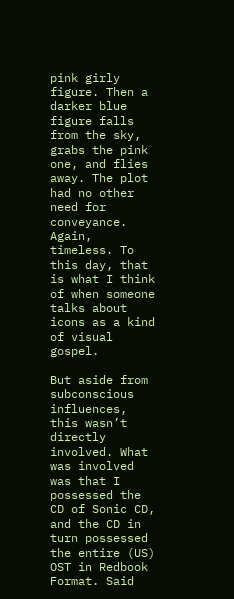pink girly figure. Then a darker blue figure falls from the sky, grabs the pink one, and flies away. The plot had no other need for conveyance. Again, timeless. To this day, that is what I think of when someone talks about icons as a kind of visual gospel.

But aside from subconscious influences, this wasn’t directly involved. What was involved was that I possessed the CD of Sonic CD, and the CD in turn possessed the entire (US) OST in Redbook Format. Said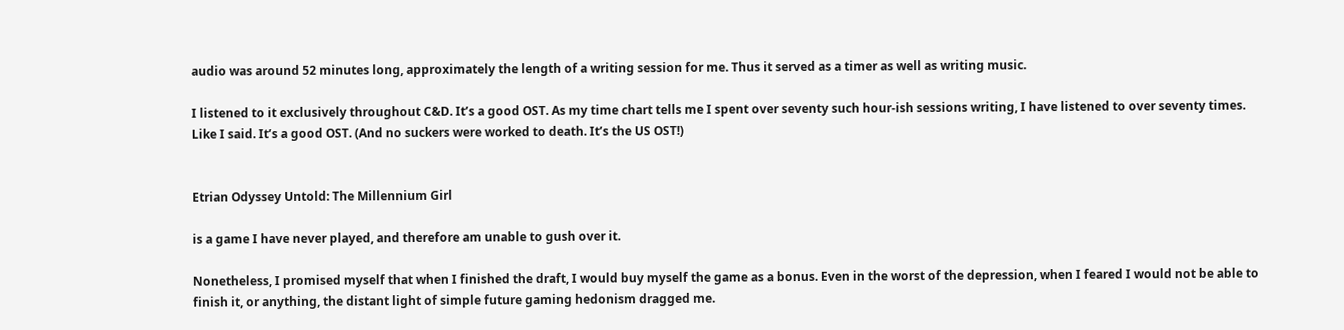audio was around 52 minutes long, approximately the length of a writing session for me. Thus it served as a timer as well as writing music.

I listened to it exclusively throughout C&D. It’s a good OST. As my time chart tells me I spent over seventy such hour-ish sessions writing, I have listened to over seventy times. Like I said. It’s a good OST. (And no suckers were worked to death. It’s the US OST!)


Etrian Odyssey Untold: The Millennium Girl

is a game I have never played, and therefore am unable to gush over it.

Nonetheless, I promised myself that when I finished the draft, I would buy myself the game as a bonus. Even in the worst of the depression, when I feared I would not be able to finish it, or anything, the distant light of simple future gaming hedonism dragged me.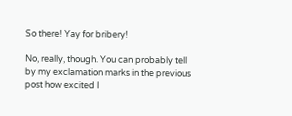So there! Yay for bribery!

No, really, though. You can probably tell by my exclamation marks in the previous post how excited I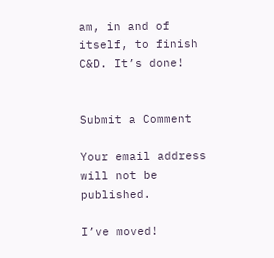am, in and of itself, to finish C&D. It’s done!


Submit a Comment

Your email address will not be published.

I’ve moved!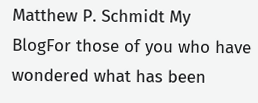Matthew P. Schmidt My BlogFor those of you who have wondered what has been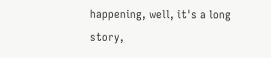happening, well, it's a long story,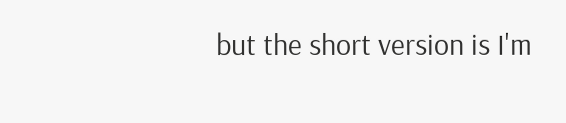but the short version is I'm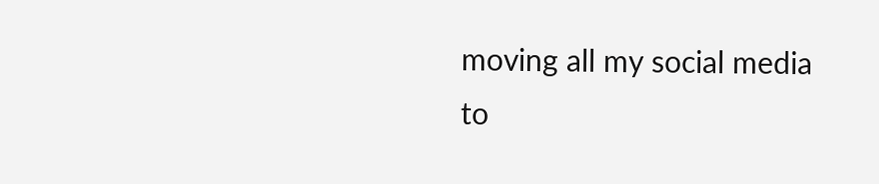moving all my social media to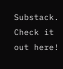Substack. Check it out here!